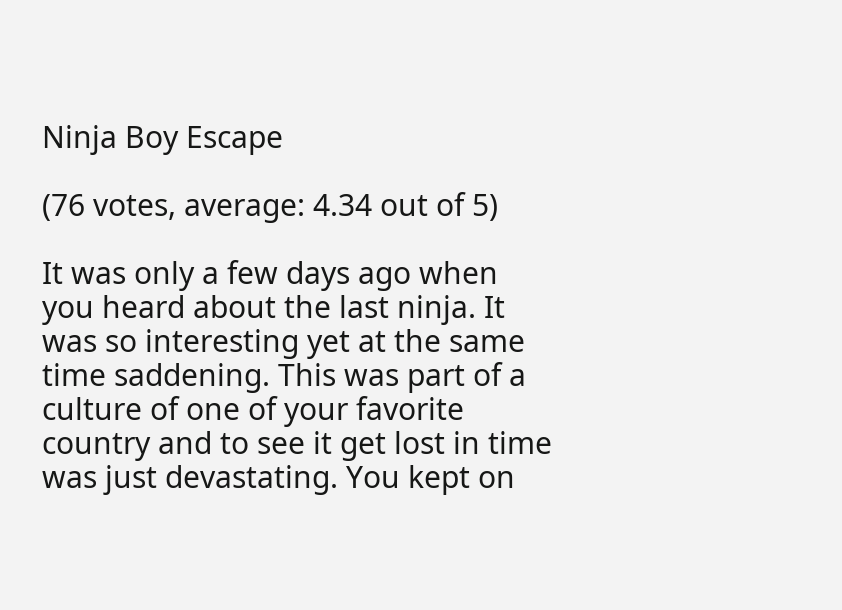Ninja Boy Escape

(76 votes, average: 4.34 out of 5)

It was only a few days ago when you heard about the last ninja. It was so interesting yet at the same time saddening. This was part of a culture of one of your favorite country and to see it get lost in time was just devastating. You kept on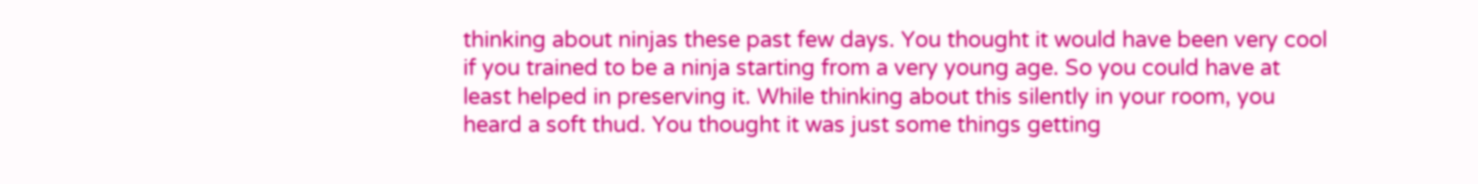thinking about ninjas these past few days. You thought it would have been very cool if you trained to be a ninja starting from a very young age. So you could have at least helped in preserving it. While thinking about this silently in your room, you heard a soft thud. You thought it was just some things getting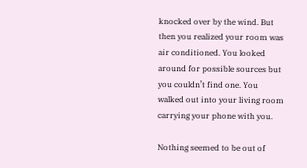knocked over by the wind. But then you realized your room was air conditioned. You looked around for possible sources but you couldn’t find one. You walked out into your living room carrying your phone with you.

Nothing seemed to be out of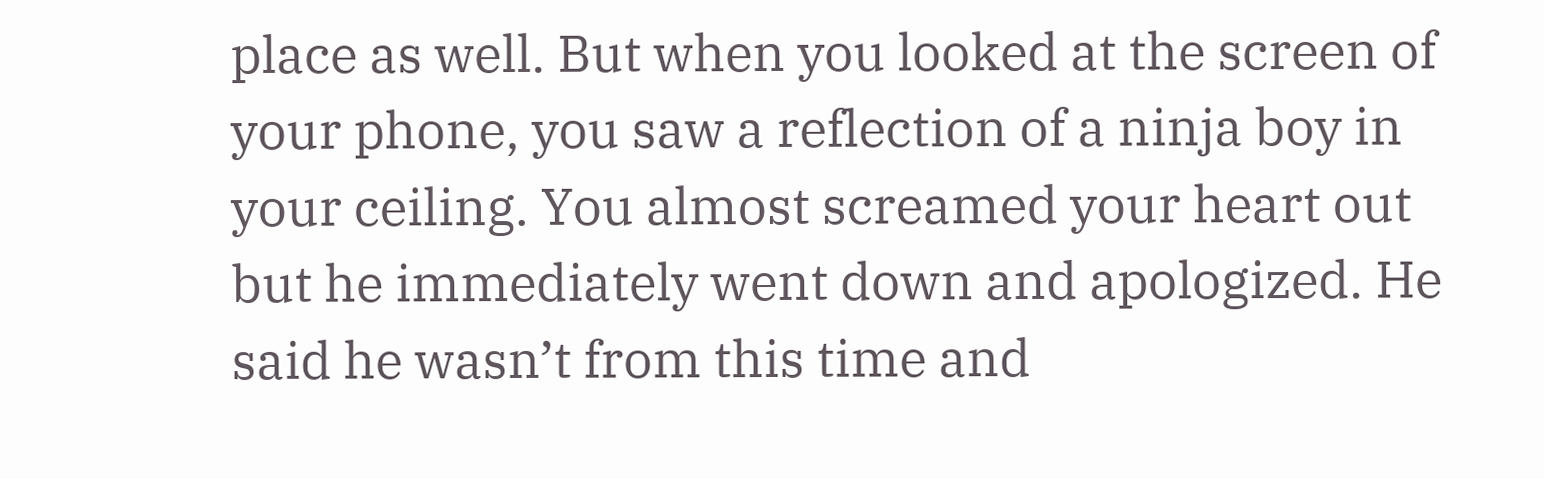place as well. But when you looked at the screen of your phone, you saw a reflection of a ninja boy in your ceiling. You almost screamed your heart out but he immediately went down and apologized. He said he wasn’t from this time and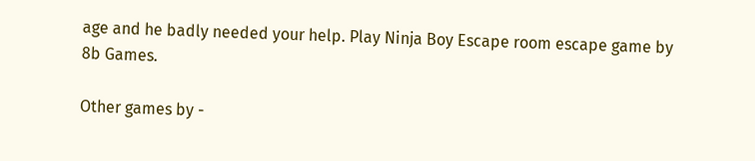age and he badly needed your help. Play Ninja Boy Escape room escape game by 8b Games.

Other games by -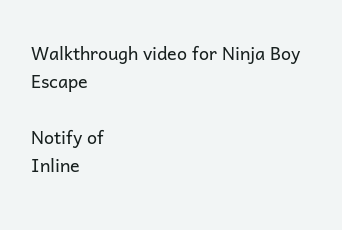Walkthrough video for Ninja Boy Escape

Notify of
Inline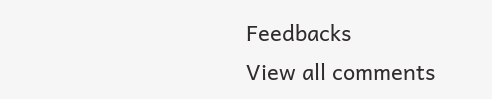Feedbacks
View all comments